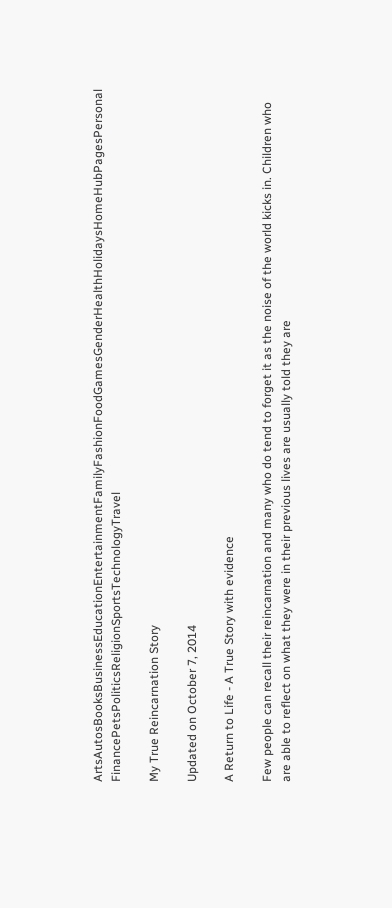ArtsAutosBooksBusinessEducationEntertainmentFamilyFashionFoodGamesGenderHealthHolidaysHomeHubPagesPersonal FinancePetsPoliticsReligionSportsTechnologyTravel

My True Reincarnation Story

Updated on October 7, 2014

A Return to Life - A True Story with evidence

Few people can recall their reincarnation and many who do tend to forget it as the noise of the world kicks in. Children who are able to reflect on what they were in their previous lives are usually told they are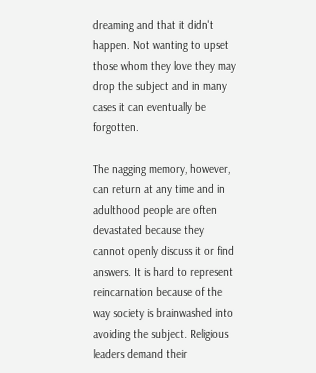dreaming and that it didn't happen. Not wanting to upset those whom they love they may drop the subject and in many cases it can eventually be forgotten.

The nagging memory, however, can return at any time and in adulthood people are often devastated because they cannot openly discuss it or find answers. It is hard to represent reincarnation because of the way society is brainwashed into avoiding the subject. Religious leaders demand their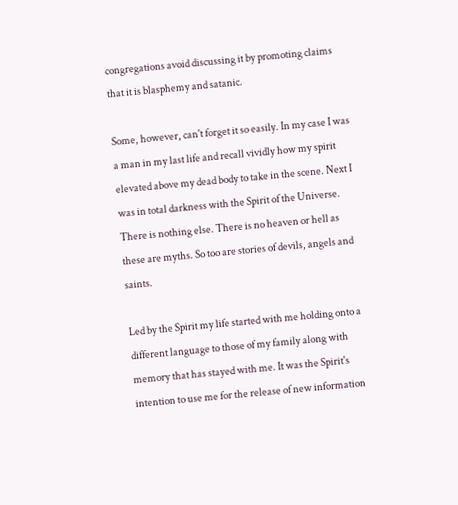congregations avoid discussing it by promoting claims that it is blasphemy and satanic.

Some, however, can't forget it so easily. In my case I was a man in my last life and recall vividly how my spirit elevated above my dead body to take in the scene. Next I was in total darkness with the Spirit of the Universe. There is nothing else. There is no heaven or hell as these are myths. So too are stories of devils, angels and saints.

Led by the Spirit my life started with me holding onto a different language to those of my family along with memory that has stayed with me. It was the Spirit's intention to use me for the release of new information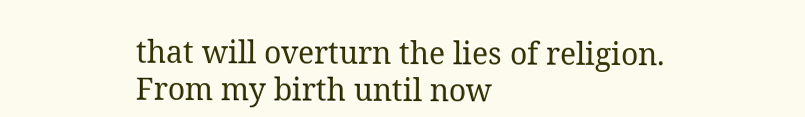that will overturn the lies of religion. From my birth until now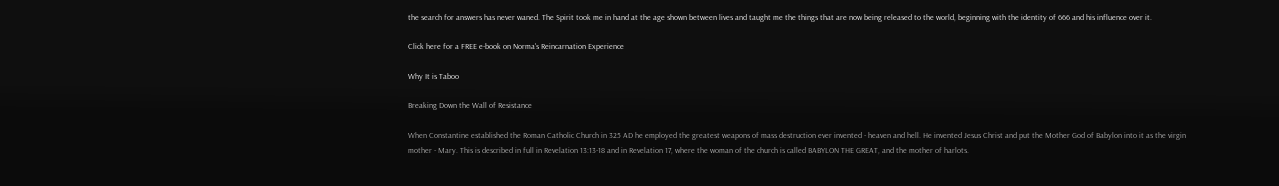the search for answers has never waned. The Spirit took me in hand at the age shown between lives and taught me the things that are now being released to the world, beginning with the identity of 666 and his influence over it.

Click here for a FREE e-book on Norma's Reincarnation Experience

Why It is Taboo

Breaking Down the Wall of Resistance

When Constantine established the Roman Catholic Church in 325 AD he employed the greatest weapons of mass destruction ever invented - heaven and hell. He invented Jesus Christ and put the Mother God of Babylon into it as the virgin mother - Mary. This is described in full in Revelation 13:13-18 and in Revelation 17, where the woman of the church is called BABYLON THE GREAT, and the mother of harlots.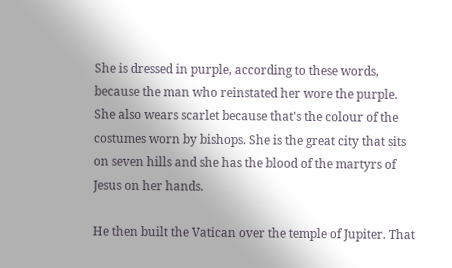She is dressed in purple, according to these words, because the man who reinstated her wore the purple. She also wears scarlet because that's the colour of the costumes worn by bishops. She is the great city that sits on seven hills and she has the blood of the martyrs of Jesus on her hands.

He then built the Vatican over the temple of Jupiter. That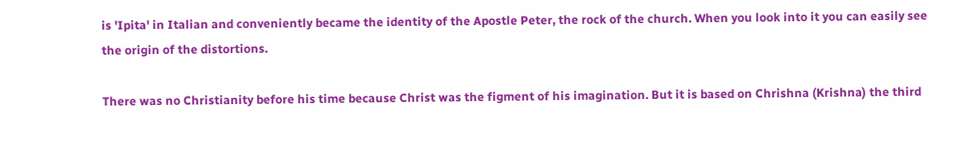is 'Ipita' in Italian and conveniently became the identity of the Apostle Peter, the rock of the church. When you look into it you can easily see the origin of the distortions.

There was no Christianity before his time because Christ was the figment of his imagination. But it is based on Chrishna (Krishna) the third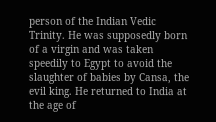person of the Indian Vedic Trinity. He was supposedly born of a virgin and was taken speedily to Egypt to avoid the slaughter of babies by Cansa, the evil king. He returned to India at the age of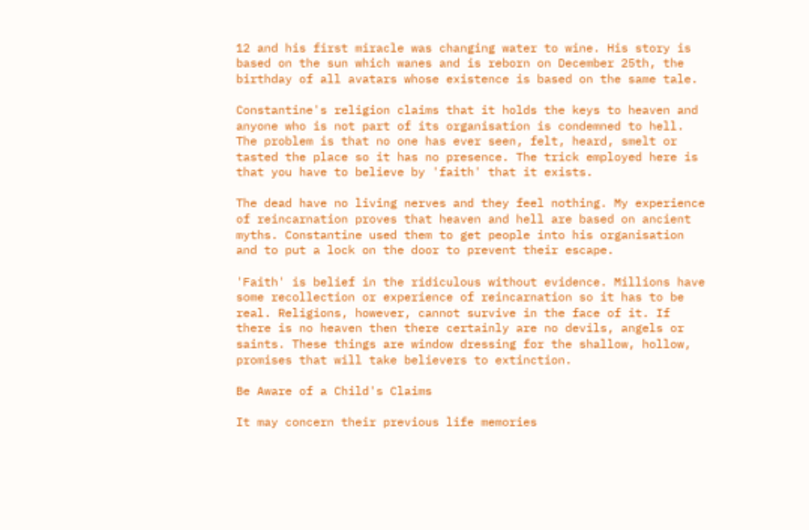12 and his first miracle was changing water to wine. His story is based on the sun which wanes and is reborn on December 25th, the birthday of all avatars whose existence is based on the same tale.

Constantine's religion claims that it holds the keys to heaven and anyone who is not part of its organisation is condemned to hell. The problem is that no one has ever seen, felt, heard, smelt or tasted the place so it has no presence. The trick employed here is that you have to believe by 'faith' that it exists.

The dead have no living nerves and they feel nothing. My experience of reincarnation proves that heaven and hell are based on ancient myths. Constantine used them to get people into his organisation and to put a lock on the door to prevent their escape.

'Faith' is belief in the ridiculous without evidence. Millions have some recollection or experience of reincarnation so it has to be real. Religions, however, cannot survive in the face of it. If there is no heaven then there certainly are no devils, angels or saints. These things are window dressing for the shallow, hollow, promises that will take believers to extinction.

Be Aware of a Child's Claims

It may concern their previous life memories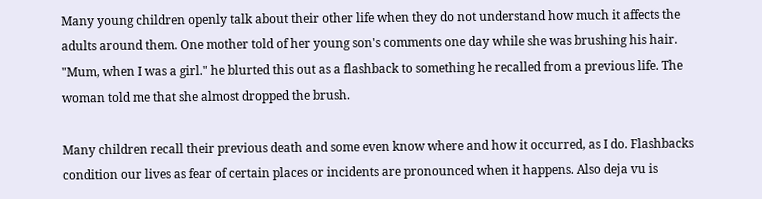Many young children openly talk about their other life when they do not understand how much it affects the adults around them. One mother told of her young son's comments one day while she was brushing his hair. "Mum, when I was a girl." he blurted this out as a flashback to something he recalled from a previous life. The woman told me that she almost dropped the brush.

Many children recall their previous death and some even know where and how it occurred, as I do. Flashbacks condition our lives as fear of certain places or incidents are pronounced when it happens. Also deja vu is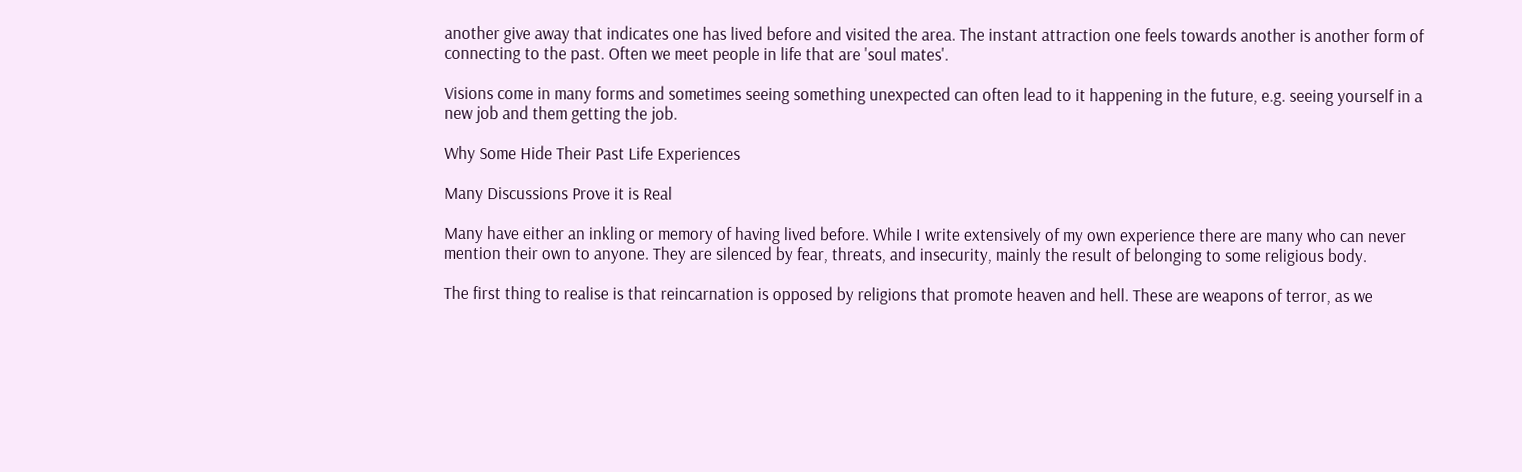another give away that indicates one has lived before and visited the area. The instant attraction one feels towards another is another form of connecting to the past. Often we meet people in life that are 'soul mates'.

Visions come in many forms and sometimes seeing something unexpected can often lead to it happening in the future, e.g. seeing yourself in a new job and them getting the job.

Why Some Hide Their Past Life Experiences

Many Discussions Prove it is Real

Many have either an inkling or memory of having lived before. While I write extensively of my own experience there are many who can never mention their own to anyone. They are silenced by fear, threats, and insecurity, mainly the result of belonging to some religious body.

The first thing to realise is that reincarnation is opposed by religions that promote heaven and hell. These are weapons of terror, as we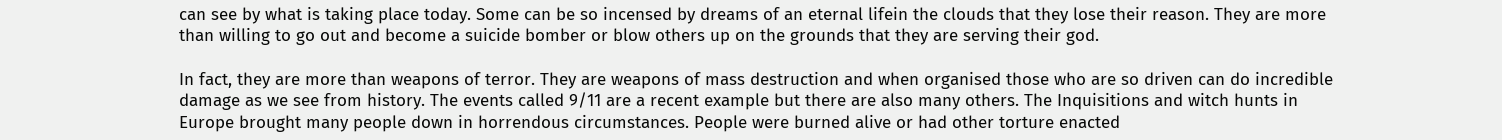can see by what is taking place today. Some can be so incensed by dreams of an eternal lifein the clouds that they lose their reason. They are more than willing to go out and become a suicide bomber or blow others up on the grounds that they are serving their god.

In fact, they are more than weapons of terror. They are weapons of mass destruction and when organised those who are so driven can do incredible damage as we see from history. The events called 9/11 are a recent example but there are also many others. The Inquisitions and witch hunts in Europe brought many people down in horrendous circumstances. People were burned alive or had other torture enacted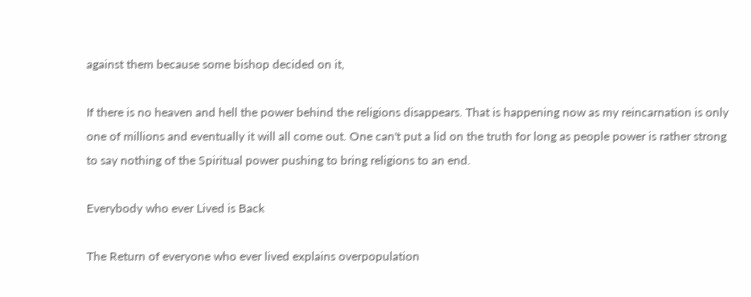against them because some bishop decided on it,

If there is no heaven and hell the power behind the religions disappears. That is happening now as my reincarnation is only one of millions and eventually it will all come out. One can't put a lid on the truth for long as people power is rather strong to say nothing of the Spiritual power pushing to bring religions to an end.

Everybody who ever Lived is Back

The Return of everyone who ever lived explains overpopulation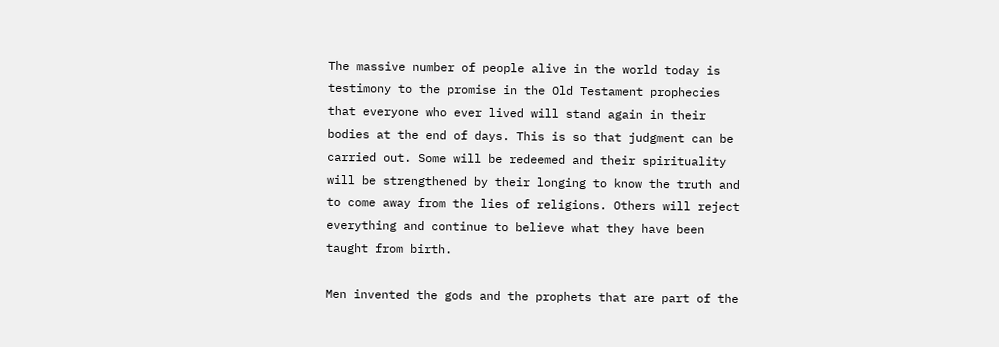The massive number of people alive in the world today is testimony to the promise in the Old Testament prophecies that everyone who ever lived will stand again in their bodies at the end of days. This is so that judgment can be carried out. Some will be redeemed and their spirituality will be strengthened by their longing to know the truth and to come away from the lies of religions. Others will reject everything and continue to believe what they have been taught from birth.

Men invented the gods and the prophets that are part of the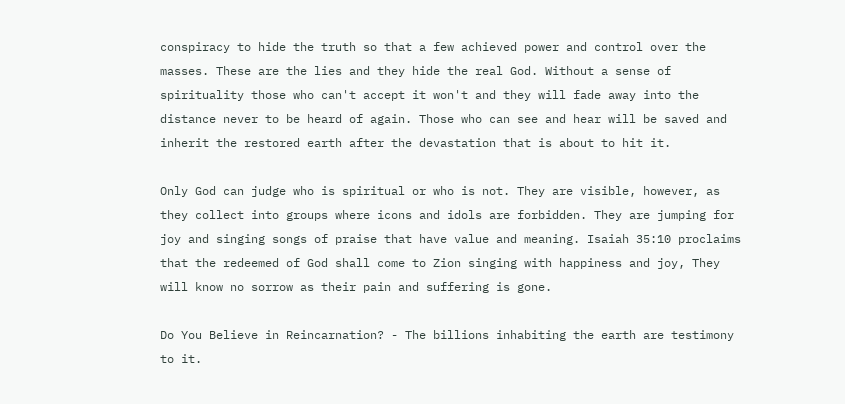conspiracy to hide the truth so that a few achieved power and control over the masses. These are the lies and they hide the real God. Without a sense of spirituality those who can't accept it won't and they will fade away into the distance never to be heard of again. Those who can see and hear will be saved and inherit the restored earth after the devastation that is about to hit it.

Only God can judge who is spiritual or who is not. They are visible, however, as they collect into groups where icons and idols are forbidden. They are jumping for joy and singing songs of praise that have value and meaning. Isaiah 35:10 proclaims that the redeemed of God shall come to Zion singing with happiness and joy, They will know no sorrow as their pain and suffering is gone.

Do You Believe in Reincarnation? - The billions inhabiting the earth are testimony to it.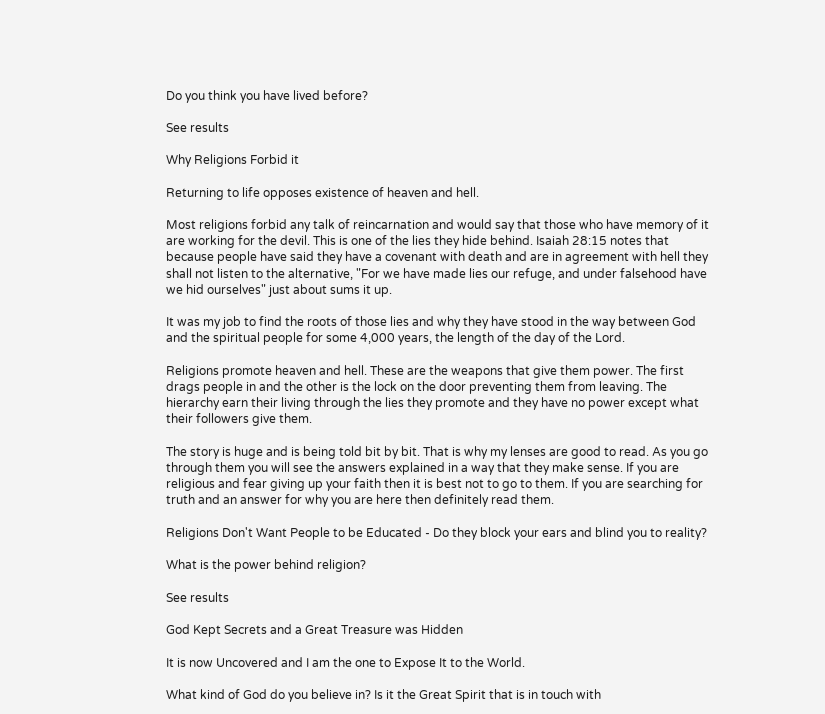Do you think you have lived before?

See results

Why Religions Forbid it

Returning to life opposes existence of heaven and hell.

Most religions forbid any talk of reincarnation and would say that those who have memory of it are working for the devil. This is one of the lies they hide behind. Isaiah 28:15 notes that because people have said they have a covenant with death and are in agreement with hell they shall not listen to the alternative, "For we have made lies our refuge, and under falsehood have we hid ourselves" just about sums it up.

It was my job to find the roots of those lies and why they have stood in the way between God and the spiritual people for some 4,000 years, the length of the day of the Lord.

Religions promote heaven and hell. These are the weapons that give them power. The first drags people in and the other is the lock on the door preventing them from leaving. The hierarchy earn their living through the lies they promote and they have no power except what their followers give them.

The story is huge and is being told bit by bit. That is why my lenses are good to read. As you go through them you will see the answers explained in a way that they make sense. If you are religious and fear giving up your faith then it is best not to go to them. If you are searching for truth and an answer for why you are here then definitely read them.

Religions Don't Want People to be Educated - Do they block your ears and blind you to reality?

What is the power behind religion?

See results

God Kept Secrets and a Great Treasure was Hidden

It is now Uncovered and I am the one to Expose It to the World.

What kind of God do you believe in? Is it the Great Spirit that is in touch with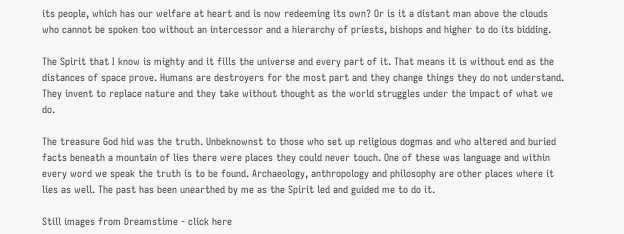its people, which has our welfare at heart and is now redeeming its own? Or is it a distant man above the clouds who cannot be spoken too without an intercessor and a hierarchy of priests, bishops and higher to do its bidding.

The Spirit that I know is mighty and it fills the universe and every part of it. That means it is without end as the distances of space prove. Humans are destroyers for the most part and they change things they do not understand. They invent to replace nature and they take without thought as the world struggles under the impact of what we do.

The treasure God hid was the truth. Unbeknownst to those who set up religious dogmas and who altered and buried facts beneath a mountain of lies there were places they could never touch. One of these was language and within every word we speak the truth is to be found. Archaeology, anthropology and philosophy are other places where it lies as well. The past has been unearthed by me as the Spirit led and guided me to do it.

Still images from Dreamstime - click here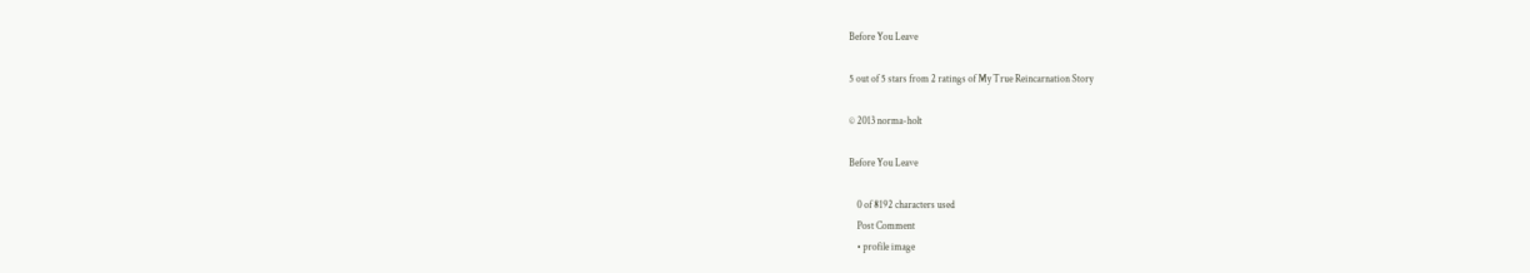Before You Leave

5 out of 5 stars from 2 ratings of My True Reincarnation Story

© 2013 norma-holt

Before You Leave

    0 of 8192 characters used
    Post Comment
    • profile image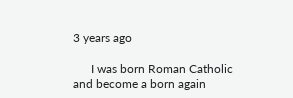3 years ago

      I was born Roman Catholic and become a born again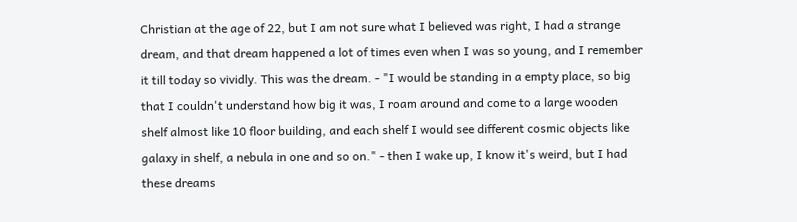Christian at the age of 22, but I am not sure what I believed was right, I had a strange dream, and that dream happened a lot of times even when I was so young, and I remember it till today so vividly. This was the dream. - "I would be standing in a empty place, so big that I couldn't understand how big it was, I roam around and come to a large wooden shelf almost like 10 floor building, and each shelf I would see different cosmic objects like galaxy in shelf, a nebula in one and so on." - then I wake up, I know it's weird, but I had these dreams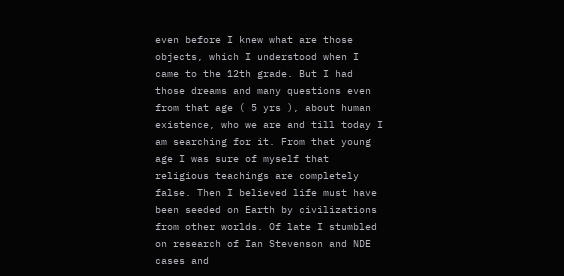even before I knew what are those objects, which I understood when I came to the 12th grade. But I had those dreams and many questions even from that age ( 5 yrs ), about human existence, who we are and till today I am searching for it. From that young age I was sure of myself that religious teachings are completely false. Then I believed life must have been seeded on Earth by civilizations from other worlds. Of late I stumbled on research of Ian Stevenson and NDE cases and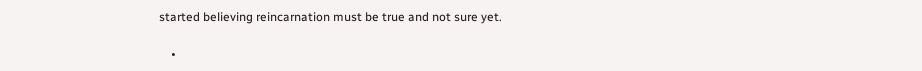started believing reincarnation must be true and not sure yet.

    •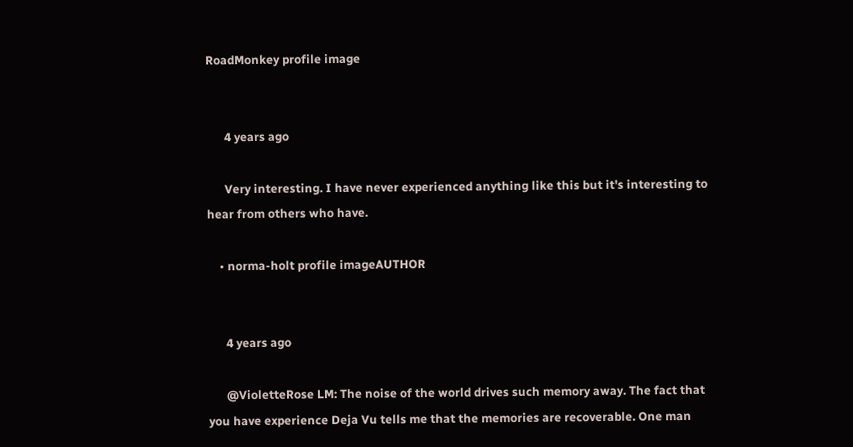RoadMonkey profile image


      4 years ago

      Very interesting. I have never experienced anything like this but it's interesting to hear from others who have.

    • norma-holt profile imageAUTHOR


      4 years ago

      @VioletteRose LM: The noise of the world drives such memory away. The fact that you have experience Deja Vu tells me that the memories are recoverable. One man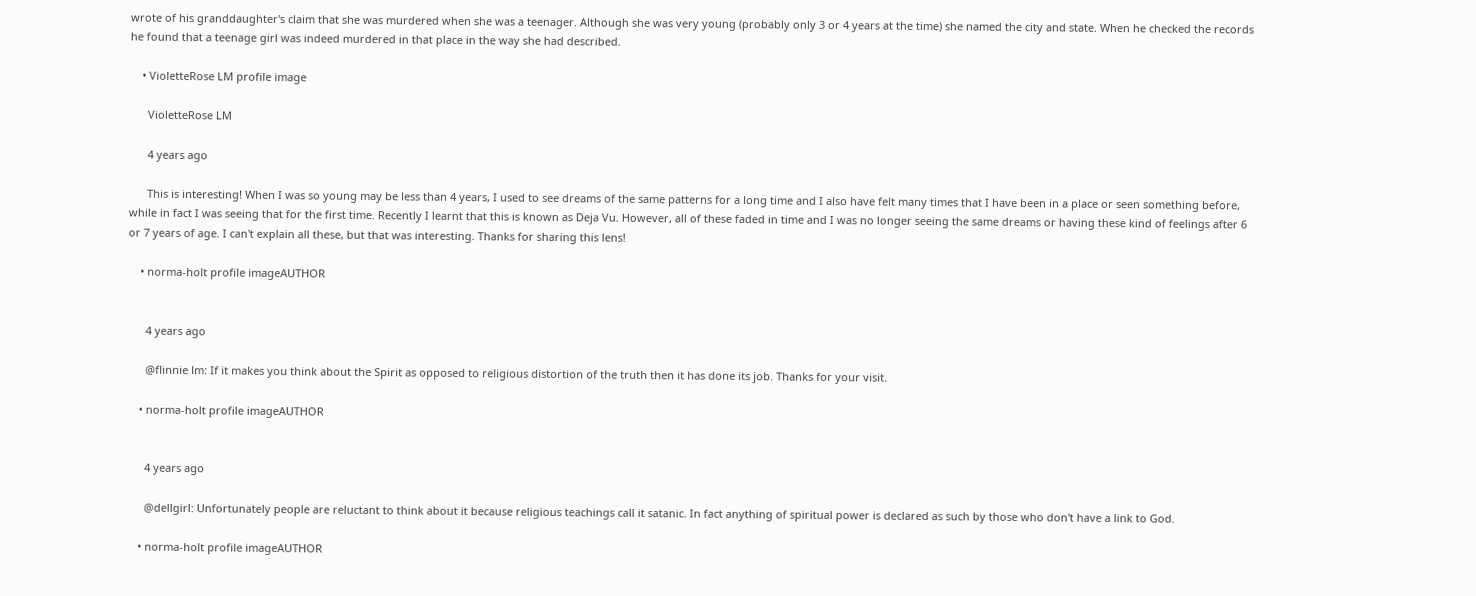wrote of his granddaughter's claim that she was murdered when she was a teenager. Although she was very young (probably only 3 or 4 years at the time) she named the city and state. When he checked the records he found that a teenage girl was indeed murdered in that place in the way she had described.

    • VioletteRose LM profile image

      VioletteRose LM

      4 years ago

      This is interesting! When I was so young may be less than 4 years, I used to see dreams of the same patterns for a long time and I also have felt many times that I have been in a place or seen something before, while in fact I was seeing that for the first time. Recently I learnt that this is known as Deja Vu. However, all of these faded in time and I was no longer seeing the same dreams or having these kind of feelings after 6 or 7 years of age. I can't explain all these, but that was interesting. Thanks for sharing this lens!

    • norma-holt profile imageAUTHOR


      4 years ago

      @flinnie lm: If it makes you think about the Spirit as opposed to religious distortion of the truth then it has done its job. Thanks for your visit.

    • norma-holt profile imageAUTHOR


      4 years ago

      @dellgirl: Unfortunately people are reluctant to think about it because religious teachings call it satanic. In fact anything of spiritual power is declared as such by those who don't have a link to God.

    • norma-holt profile imageAUTHOR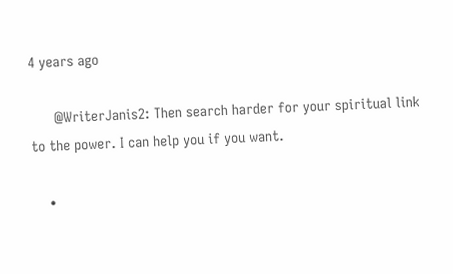4 years ago

      @WriterJanis2: Then search harder for your spiritual link to the power. I can help you if you want.

    •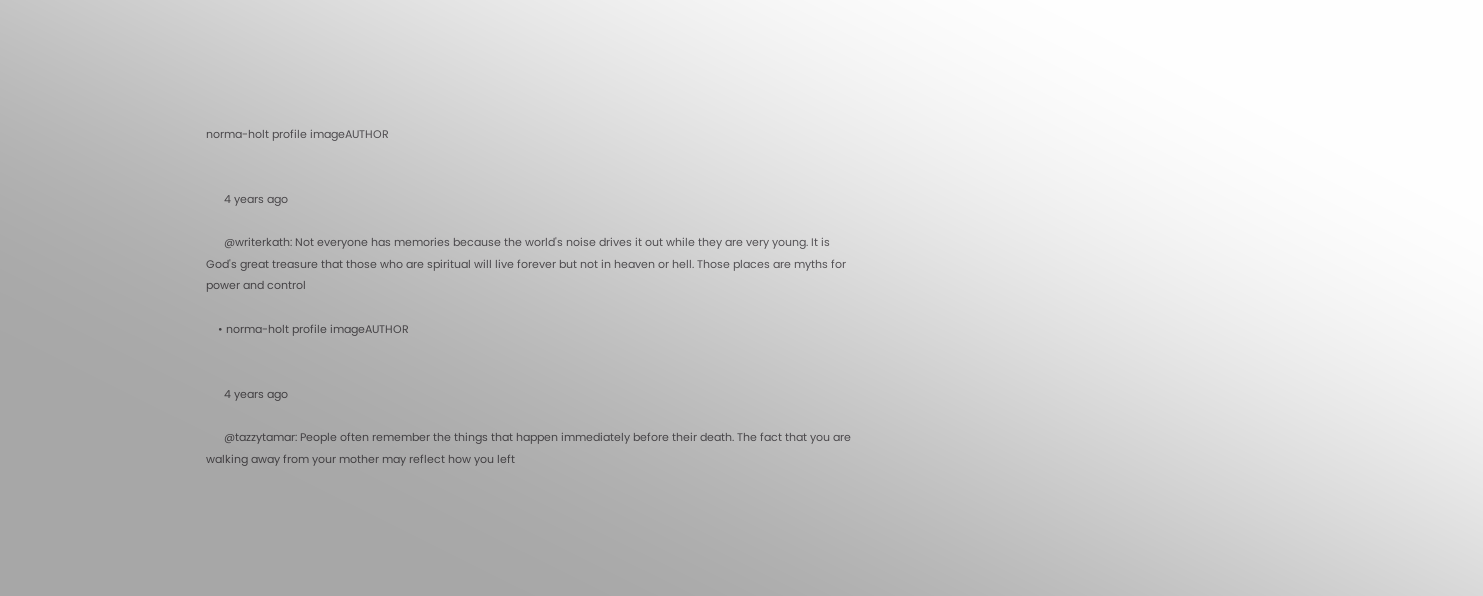norma-holt profile imageAUTHOR


      4 years ago

      @writerkath: Not everyone has memories because the world's noise drives it out while they are very young. It is God's great treasure that those who are spiritual will live forever but not in heaven or hell. Those places are myths for power and control

    • norma-holt profile imageAUTHOR


      4 years ago

      @tazzytamar: People often remember the things that happen immediately before their death. The fact that you are walking away from your mother may reflect how you left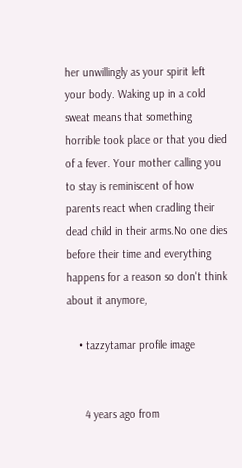her unwillingly as your spirit left your body. Waking up in a cold sweat means that something horrible took place or that you died of a fever. Your mother calling you to stay is reminiscent of how parents react when cradling their dead child in their arms.No one dies before their time and everything happens for a reason so don't think about it anymore,

    • tazzytamar profile image


      4 years ago from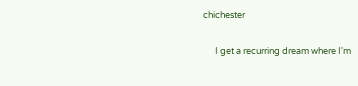chichester

      I get a recurring dream where I'm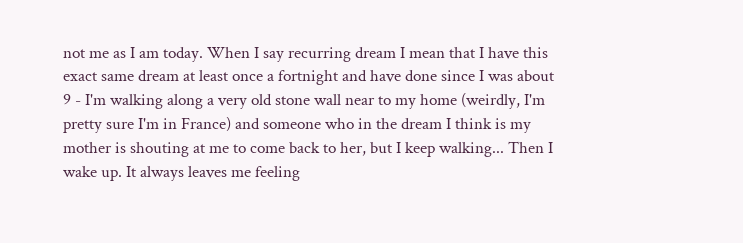not me as I am today. When I say recurring dream I mean that I have this exact same dream at least once a fortnight and have done since I was about 9 - I'm walking along a very old stone wall near to my home (weirdly, I'm pretty sure I'm in France) and someone who in the dream I think is my mother is shouting at me to come back to her, but I keep walking... Then I wake up. It always leaves me feeling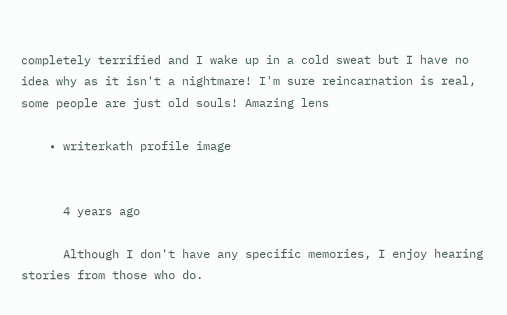completely terrified and I wake up in a cold sweat but I have no idea why as it isn't a nightmare! I'm sure reincarnation is real, some people are just old souls! Amazing lens

    • writerkath profile image


      4 years ago

      Although I don't have any specific memories, I enjoy hearing stories from those who do.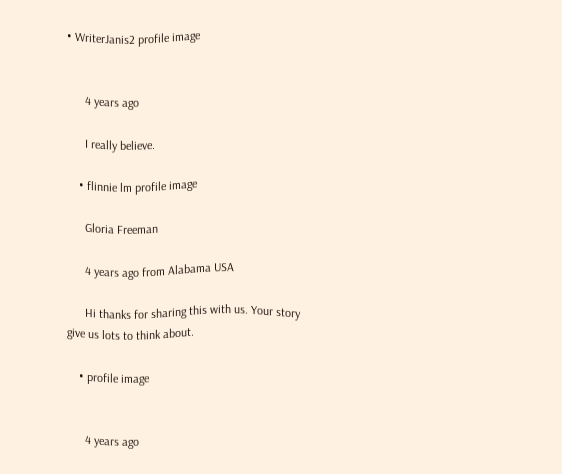• WriterJanis2 profile image


      4 years ago

      I really believe.

    • flinnie lm profile image

      Gloria Freeman

      4 years ago from Alabama USA

      Hi thanks for sharing this with us. Your story give us lots to think about.

    • profile image


      4 years ago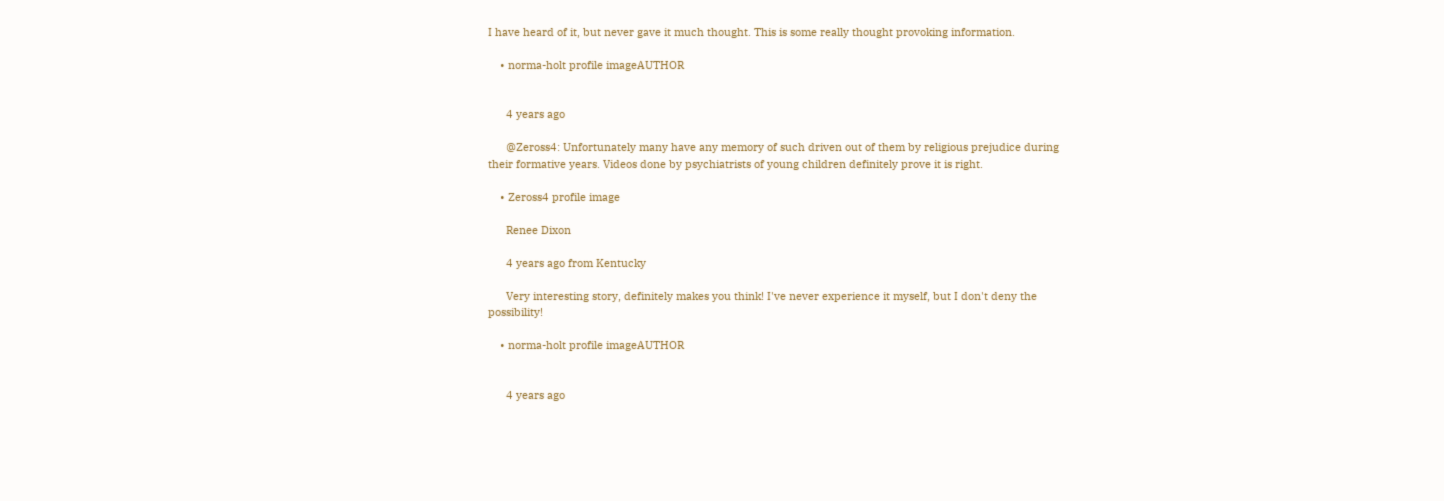I have heard of it, but never gave it much thought. This is some really thought provoking information.

    • norma-holt profile imageAUTHOR


      4 years ago

      @Zeross4: Unfortunately many have any memory of such driven out of them by religious prejudice during their formative years. Videos done by psychiatrists of young children definitely prove it is right.

    • Zeross4 profile image

      Renee Dixon

      4 years ago from Kentucky

      Very interesting story, definitely makes you think! I've never experience it myself, but I don't deny the possibility!

    • norma-holt profile imageAUTHOR


      4 years ago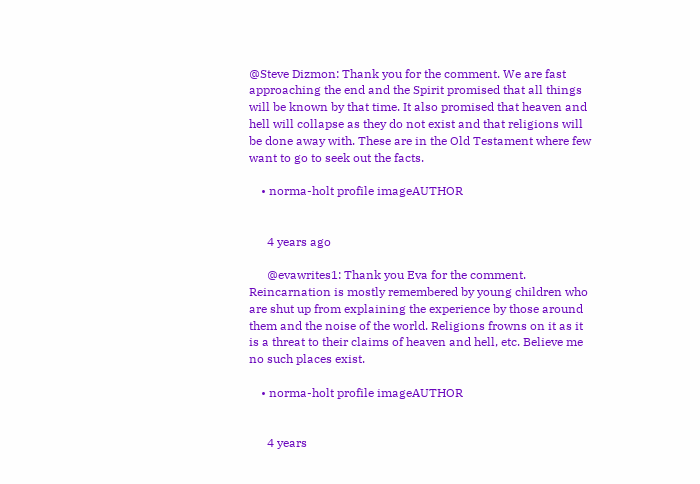@Steve Dizmon: Thank you for the comment. We are fast approaching the end and the Spirit promised that all things will be known by that time. It also promised that heaven and hell will collapse as they do not exist and that religions will be done away with. These are in the Old Testament where few want to go to seek out the facts.

    • norma-holt profile imageAUTHOR


      4 years ago

      @evawrites1: Thank you Eva for the comment. Reincarnation is mostly remembered by young children who are shut up from explaining the experience by those around them and the noise of the world. Religions frowns on it as it is a threat to their claims of heaven and hell, etc. Believe me no such places exist.

    • norma-holt profile imageAUTHOR


      4 years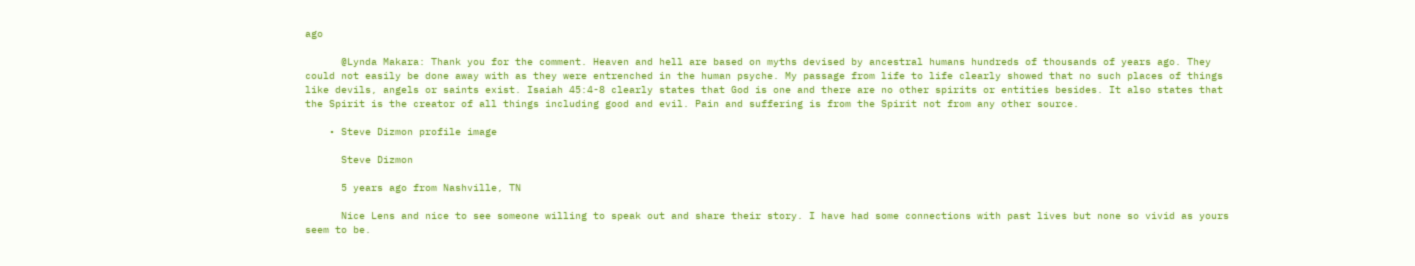ago

      @Lynda Makara: Thank you for the comment. Heaven and hell are based on myths devised by ancestral humans hundreds of thousands of years ago. They could not easily be done away with as they were entrenched in the human psyche. My passage from life to life clearly showed that no such places of things like devils, angels or saints exist. Isaiah 45:4-8 clearly states that God is one and there are no other spirits or entities besides. It also states that the Spirit is the creator of all things including good and evil. Pain and suffering is from the Spirit not from any other source.

    • Steve Dizmon profile image

      Steve Dizmon

      5 years ago from Nashville, TN

      Nice Lens and nice to see someone willing to speak out and share their story. I have had some connections with past lives but none so vivid as yours seem to be.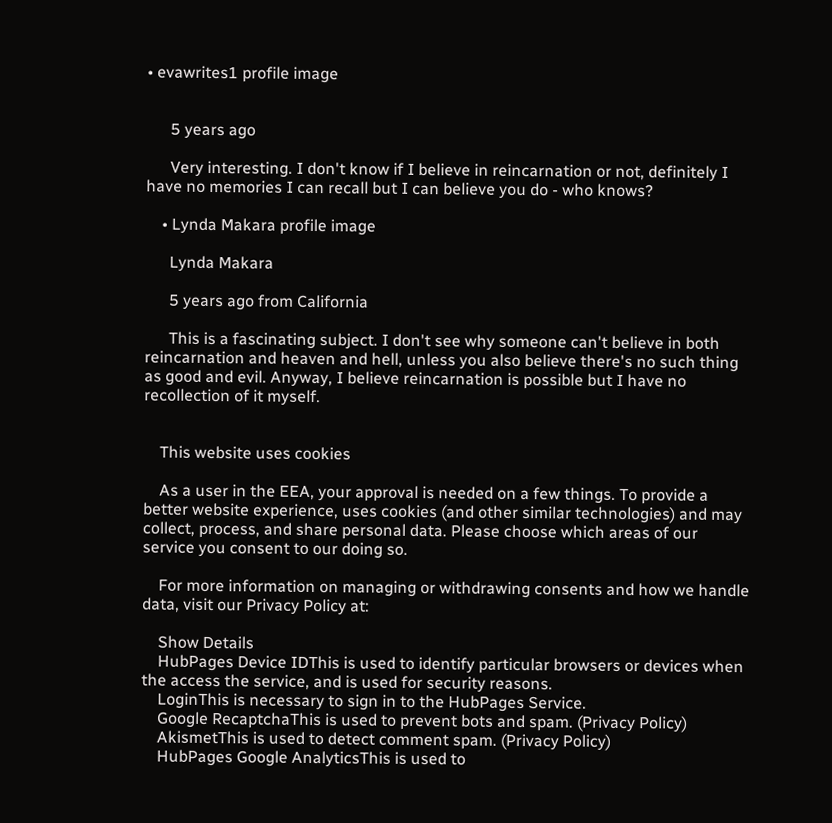• evawrites1 profile image


      5 years ago

      Very interesting. I don't know if I believe in reincarnation or not, definitely I have no memories I can recall but I can believe you do - who knows?

    • Lynda Makara profile image

      Lynda Makara

      5 years ago from California

      This is a fascinating subject. I don't see why someone can't believe in both reincarnation and heaven and hell, unless you also believe there's no such thing as good and evil. Anyway, I believe reincarnation is possible but I have no recollection of it myself.


    This website uses cookies

    As a user in the EEA, your approval is needed on a few things. To provide a better website experience, uses cookies (and other similar technologies) and may collect, process, and share personal data. Please choose which areas of our service you consent to our doing so.

    For more information on managing or withdrawing consents and how we handle data, visit our Privacy Policy at:

    Show Details
    HubPages Device IDThis is used to identify particular browsers or devices when the access the service, and is used for security reasons.
    LoginThis is necessary to sign in to the HubPages Service.
    Google RecaptchaThis is used to prevent bots and spam. (Privacy Policy)
    AkismetThis is used to detect comment spam. (Privacy Policy)
    HubPages Google AnalyticsThis is used to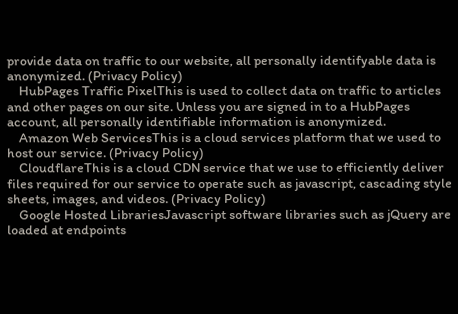provide data on traffic to our website, all personally identifyable data is anonymized. (Privacy Policy)
    HubPages Traffic PixelThis is used to collect data on traffic to articles and other pages on our site. Unless you are signed in to a HubPages account, all personally identifiable information is anonymized.
    Amazon Web ServicesThis is a cloud services platform that we used to host our service. (Privacy Policy)
    CloudflareThis is a cloud CDN service that we use to efficiently deliver files required for our service to operate such as javascript, cascading style sheets, images, and videos. (Privacy Policy)
    Google Hosted LibrariesJavascript software libraries such as jQuery are loaded at endpoints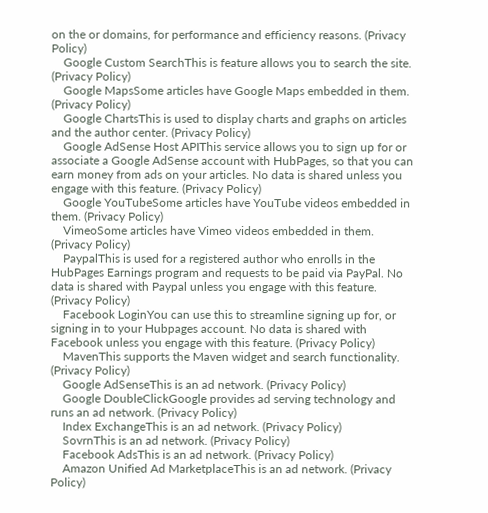on the or domains, for performance and efficiency reasons. (Privacy Policy)
    Google Custom SearchThis is feature allows you to search the site. (Privacy Policy)
    Google MapsSome articles have Google Maps embedded in them. (Privacy Policy)
    Google ChartsThis is used to display charts and graphs on articles and the author center. (Privacy Policy)
    Google AdSense Host APIThis service allows you to sign up for or associate a Google AdSense account with HubPages, so that you can earn money from ads on your articles. No data is shared unless you engage with this feature. (Privacy Policy)
    Google YouTubeSome articles have YouTube videos embedded in them. (Privacy Policy)
    VimeoSome articles have Vimeo videos embedded in them. (Privacy Policy)
    PaypalThis is used for a registered author who enrolls in the HubPages Earnings program and requests to be paid via PayPal. No data is shared with Paypal unless you engage with this feature. (Privacy Policy)
    Facebook LoginYou can use this to streamline signing up for, or signing in to your Hubpages account. No data is shared with Facebook unless you engage with this feature. (Privacy Policy)
    MavenThis supports the Maven widget and search functionality. (Privacy Policy)
    Google AdSenseThis is an ad network. (Privacy Policy)
    Google DoubleClickGoogle provides ad serving technology and runs an ad network. (Privacy Policy)
    Index ExchangeThis is an ad network. (Privacy Policy)
    SovrnThis is an ad network. (Privacy Policy)
    Facebook AdsThis is an ad network. (Privacy Policy)
    Amazon Unified Ad MarketplaceThis is an ad network. (Privacy Policy)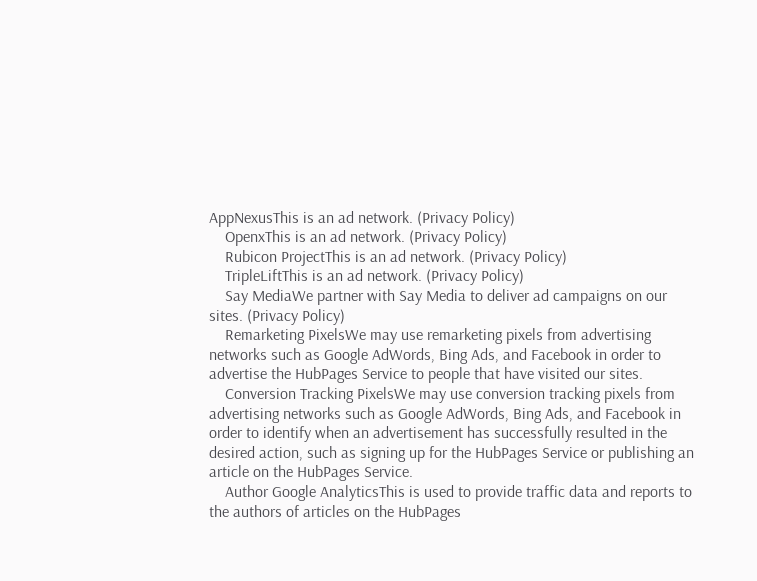AppNexusThis is an ad network. (Privacy Policy)
    OpenxThis is an ad network. (Privacy Policy)
    Rubicon ProjectThis is an ad network. (Privacy Policy)
    TripleLiftThis is an ad network. (Privacy Policy)
    Say MediaWe partner with Say Media to deliver ad campaigns on our sites. (Privacy Policy)
    Remarketing PixelsWe may use remarketing pixels from advertising networks such as Google AdWords, Bing Ads, and Facebook in order to advertise the HubPages Service to people that have visited our sites.
    Conversion Tracking PixelsWe may use conversion tracking pixels from advertising networks such as Google AdWords, Bing Ads, and Facebook in order to identify when an advertisement has successfully resulted in the desired action, such as signing up for the HubPages Service or publishing an article on the HubPages Service.
    Author Google AnalyticsThis is used to provide traffic data and reports to the authors of articles on the HubPages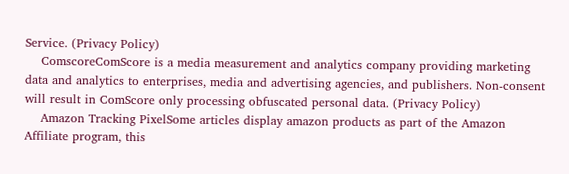Service. (Privacy Policy)
    ComscoreComScore is a media measurement and analytics company providing marketing data and analytics to enterprises, media and advertising agencies, and publishers. Non-consent will result in ComScore only processing obfuscated personal data. (Privacy Policy)
    Amazon Tracking PixelSome articles display amazon products as part of the Amazon Affiliate program, this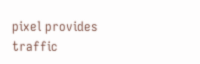pixel provides traffic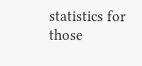statistics for those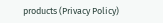products (Privacy Policy)